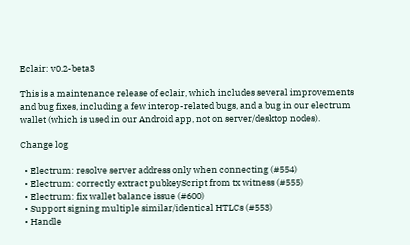Eclair: v0.2-beta3

This is a maintenance release of eclair, which includes several improvements and bug fixes, including a few interop-related bugs, and a bug in our electrum wallet (which is used in our Android app, not on server/desktop nodes).

Change log

  • Electrum: resolve server address only when connecting (#554)
  • Electrum: correctly extract pubkeyScript from tx witness (#555)
  • Electrum: fix wallet balance issue (#600)
  • Support signing multiple similar/identical HTLCs (#553)
  • Handle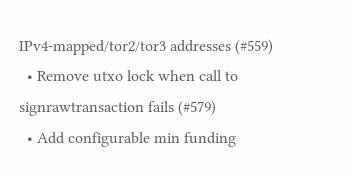IPv4-mapped/tor2/tor3 addresses (#559)
  • Remove utxo lock when call to signrawtransaction fails (#579)
  • Add configurable min funding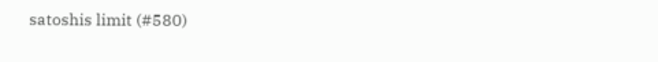satoshis limit (#580)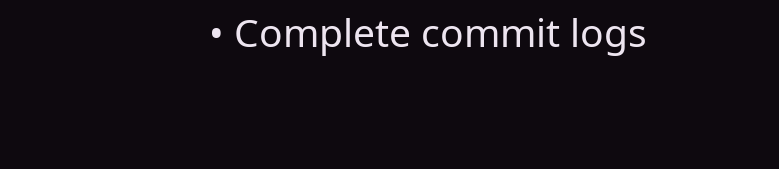• Complete commit logs